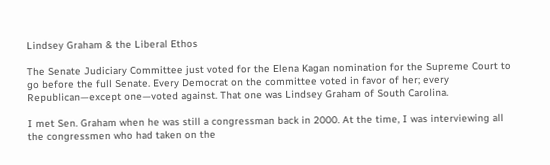Lindsey Graham & the Liberal Ethos

The Senate Judiciary Committee just voted for the Elena Kagan nomination for the Supreme Court to go before the full Senate. Every Democrat on the committee voted in favor of her; every Republican—except one—voted against. That one was Lindsey Graham of South Carolina.

I met Sen. Graham when he was still a congressman back in 2000. At the time, I was interviewing all the congressmen who had taken on the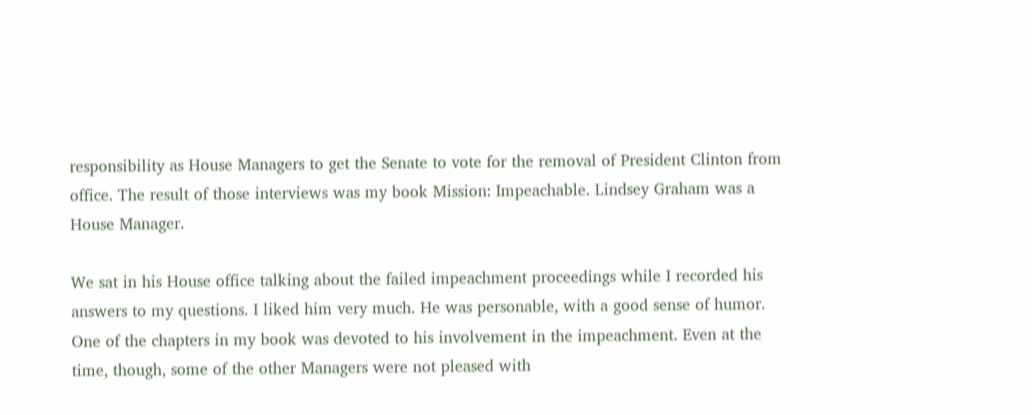responsibility as House Managers to get the Senate to vote for the removal of President Clinton from office. The result of those interviews was my book Mission: Impeachable. Lindsey Graham was a House Manager.

We sat in his House office talking about the failed impeachment proceedings while I recorded his answers to my questions. I liked him very much. He was personable, with a good sense of humor. One of the chapters in my book was devoted to his involvement in the impeachment. Even at the time, though, some of the other Managers were not pleased with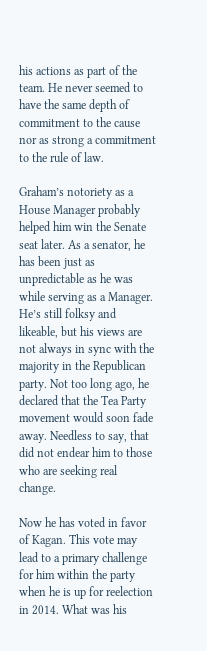his actions as part of the team. He never seemed to have the same depth of commitment to the cause nor as strong a commitment to the rule of law.

Graham’s notoriety as a House Manager probably helped him win the Senate seat later. As a senator, he has been just as unpredictable as he was while serving as a Manager. He’s still folksy and likeable, but his views are not always in sync with the majority in the Republican party. Not too long ago, he declared that the Tea Party movement would soon fade away. Needless to say, that did not endear him to those who are seeking real change.

Now he has voted in favor of Kagan. This vote may lead to a primary challenge for him within the party when he is up for reelection in 2014. What was his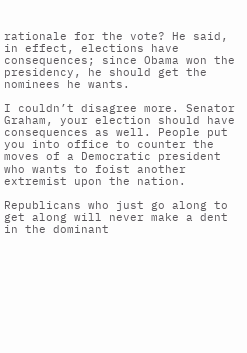rationale for the vote? He said, in effect, elections have consequences; since Obama won the presidency, he should get the nominees he wants.

I couldn’t disagree more. Senator Graham, your election should have consequences as well. People put you into office to counter the moves of a Democratic president who wants to foist another extremist upon the nation.

Republicans who just go along to get along will never make a dent in the dominant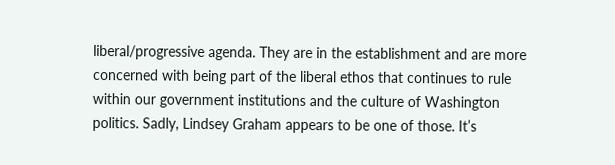liberal/progressive agenda. They are in the establishment and are more concerned with being part of the liberal ethos that continues to rule within our government institutions and the culture of Washington politics. Sadly, Lindsey Graham appears to be one of those. It’s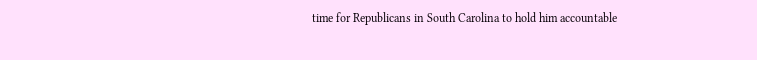time for Republicans in South Carolina to hold him accountable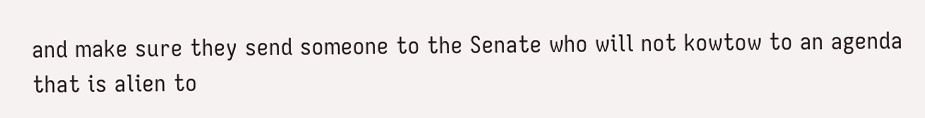and make sure they send someone to the Senate who will not kowtow to an agenda that is alien to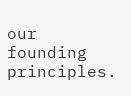our founding principles.